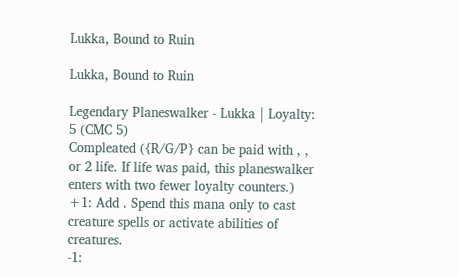Lukka, Bound to Ruin

Lukka, Bound to Ruin

Legendary Planeswalker - Lukka | Loyalty: 5 (CMC 5)
Compleated ({R/G/P} can be paid with , , or 2 life. If life was paid, this planeswalker enters with two fewer loyalty counters.)
+1: Add . Spend this mana only to cast creature spells or activate abilities of creatures.
-1: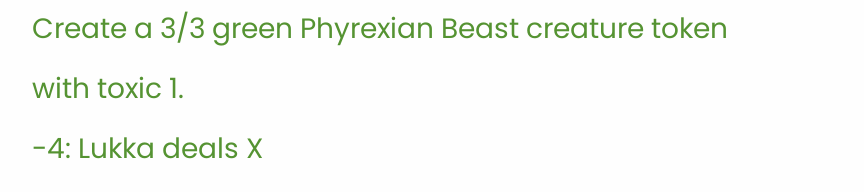Create a 3/3 green Phyrexian Beast creature token with toxic 1.
-4: Lukka deals X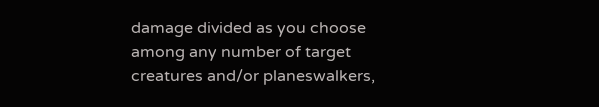damage divided as you choose among any number of target creatures and/or planeswalkers,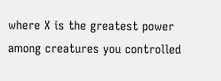where X is the greatest power among creatures you controlled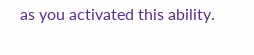as you activated this ability.